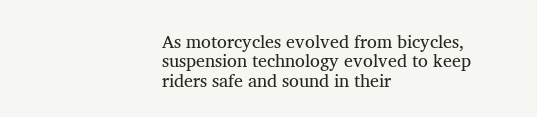As motorcycles evolved from bicycles, suspension technology evolved to keep riders safe and sound in their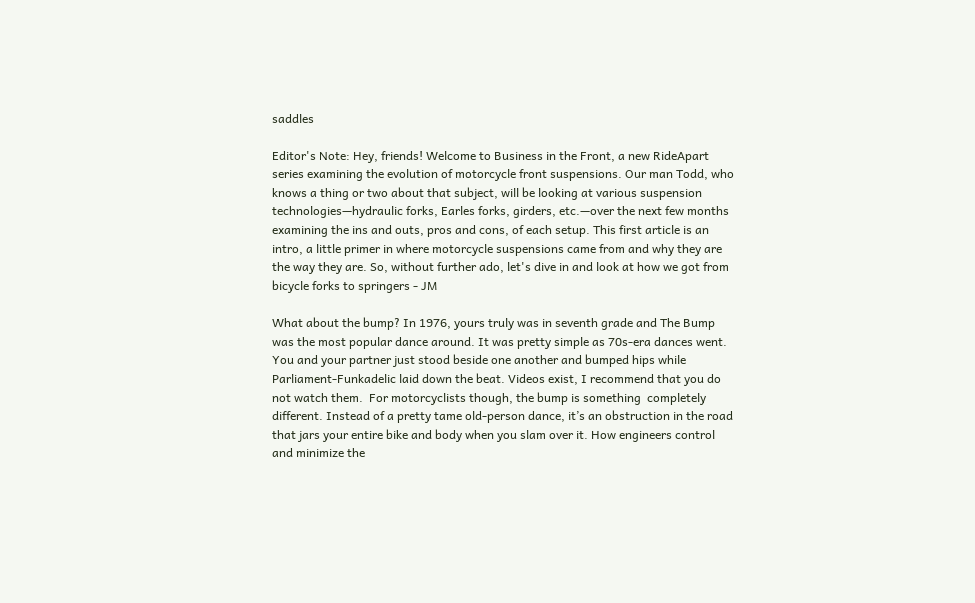saddles

Editor's Note: Hey, friends! Welcome to Business in the Front, a new RideApart series examining the evolution of motorcycle front suspensions. Our man Todd, who knows a thing or two about that subject, will be looking at various suspension technologies—hydraulic forks, Earles forks, girders, etc.—over the next few months examining the ins and outs, pros and cons, of each setup. This first article is an intro, a little primer in where motorcycle suspensions came from and why they are the way they are. So, without further ado, let's dive in and look at how we got from bicycle forks to springers - JM

What about the bump? In 1976, yours truly was in seventh grade and The Bump was the most popular dance around. It was pretty simple as 70s-era dances went. You and your partner just stood beside one another and bumped hips while Parliament-Funkadelic laid down the beat. Videos exist, I recommend that you do not watch them.  For motorcyclists though, the bump is something  completely different. Instead of a pretty tame old-person dance, it’s an obstruction in the road that jars your entire bike and body when you slam over it. How engineers control and minimize the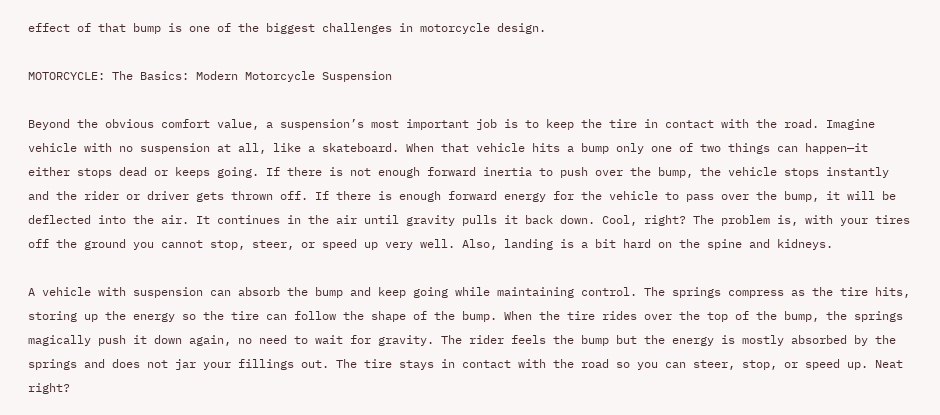effect of that bump is one of the biggest challenges in motorcycle design.

MOTORCYCLE: The Basics: Modern Motorcycle Suspension

Beyond the obvious comfort value, a suspension’s most important job is to keep the tire in contact with the road. Imagine vehicle with no suspension at all, like a skateboard. When that vehicle hits a bump only one of two things can happen—it either stops dead or keeps going. If there is not enough forward inertia to push over the bump, the vehicle stops instantly and the rider or driver gets thrown off. If there is enough forward energy for the vehicle to pass over the bump, it will be deflected into the air. It continues in the air until gravity pulls it back down. Cool, right? The problem is, with your tires off the ground you cannot stop, steer, or speed up very well. Also, landing is a bit hard on the spine and kidneys.

A vehicle with suspension can absorb the bump and keep going while maintaining control. The springs compress as the tire hits, storing up the energy so the tire can follow the shape of the bump. When the tire rides over the top of the bump, the springs magically push it down again, no need to wait for gravity. The rider feels the bump but the energy is mostly absorbed by the springs and does not jar your fillings out. The tire stays in contact with the road so you can steer, stop, or speed up. Neat right?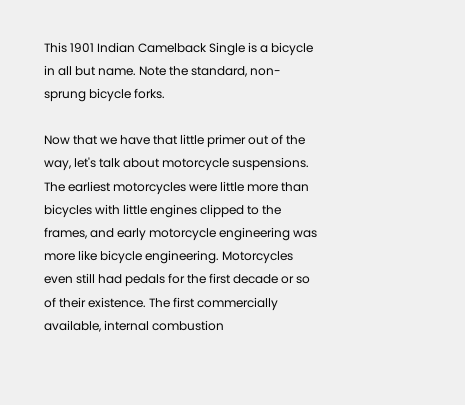This 1901 Indian Camelback Single is a bicycle in all but name. Note the standard, non-sprung bicycle forks.

Now that we have that little primer out of the way, let's talk about motorcycle suspensions. The earliest motorcycles were little more than bicycles with little engines clipped to the frames, and early motorcycle engineering was more like bicycle engineering. Motorcycles even still had pedals for the first decade or so of their existence. The first commercially available, internal combustion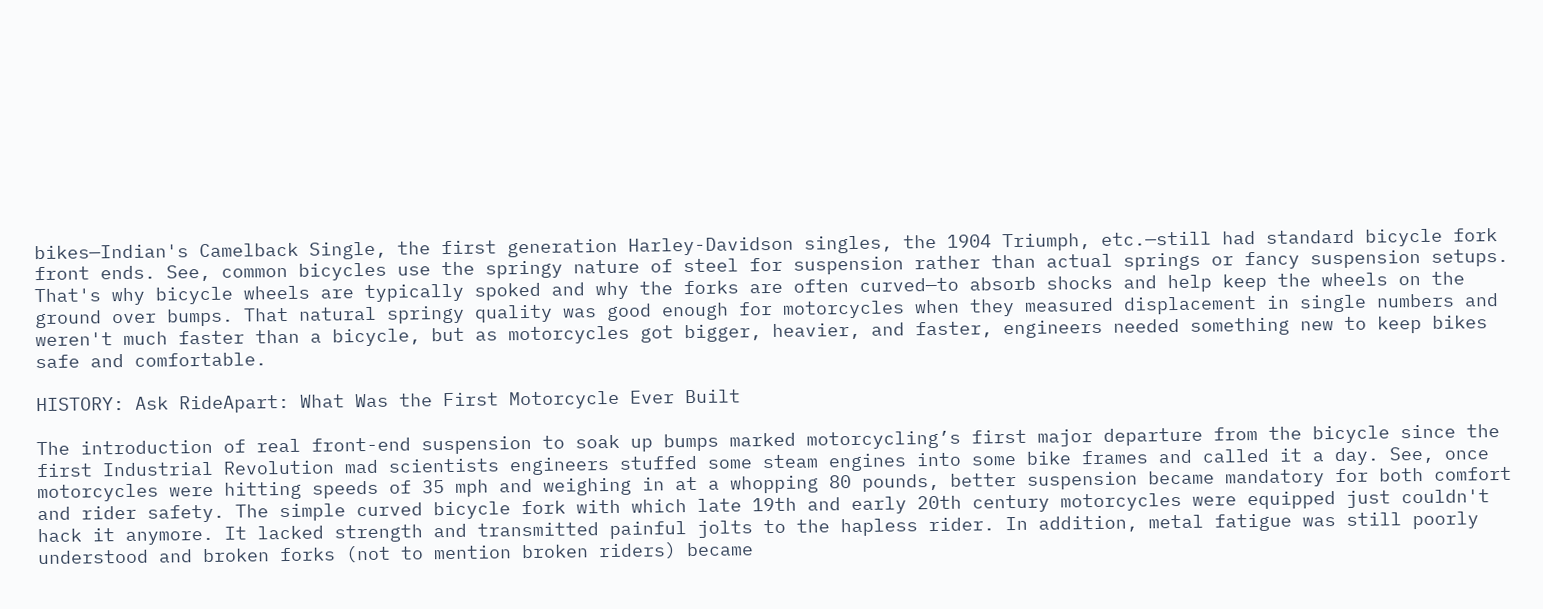bikes—Indian's Camelback Single, the first generation Harley-Davidson singles, the 1904 Triumph, etc.—still had standard bicycle fork front ends. See, common bicycles use the springy nature of steel for suspension rather than actual springs or fancy suspension setups. That's why bicycle wheels are typically spoked and why the forks are often curved—to absorb shocks and help keep the wheels on the ground over bumps. That natural springy quality was good enough for motorcycles when they measured displacement in single numbers and weren't much faster than a bicycle, but as motorcycles got bigger, heavier, and faster, engineers needed something new to keep bikes safe and comfortable.

HISTORY: Ask RideApart: What Was the First Motorcycle Ever Built

The introduction of real front-end suspension to soak up bumps marked motorcycling’s first major departure from the bicycle since the first Industrial Revolution mad scientists engineers stuffed some steam engines into some bike frames and called it a day. See, once motorcycles were hitting speeds of 35 mph and weighing in at a whopping 80 pounds, better suspension became mandatory for both comfort and rider safety. The simple curved bicycle fork with which late 19th and early 20th century motorcycles were equipped just couldn't hack it anymore. It lacked strength and transmitted painful jolts to the hapless rider. In addition, metal fatigue was still poorly understood and broken forks (not to mention broken riders) became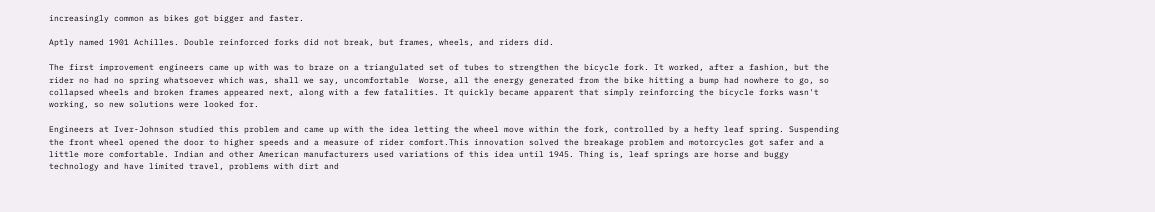increasingly common as bikes got bigger and faster.

Aptly named 1901 Achilles. Double reinforced forks did not break, but frames, wheels, and riders did.

The first improvement engineers came up with was to braze on a triangulated set of tubes to strengthen the bicycle fork. It worked, after a fashion, but the rider no had no spring whatsoever which was, shall we say, uncomfortable  Worse, all the energy generated from the bike hitting a bump had nowhere to go, so collapsed wheels and broken frames appeared next, along with a few fatalities. It quickly became apparent that simply reinforcing the bicycle forks wasn't working, so new solutions were looked for.

Engineers at Iver-Johnson studied this problem and came up with the idea letting the wheel move within the fork, controlled by a hefty leaf spring. Suspending the front wheel opened the door to higher speeds and a measure of rider comfort.This innovation solved the breakage problem and motorcycles got safer and a little more comfortable. Indian and other American manufacturers used variations of this idea until 1945. Thing is, leaf springs are horse and buggy technology and have limited travel, problems with dirt and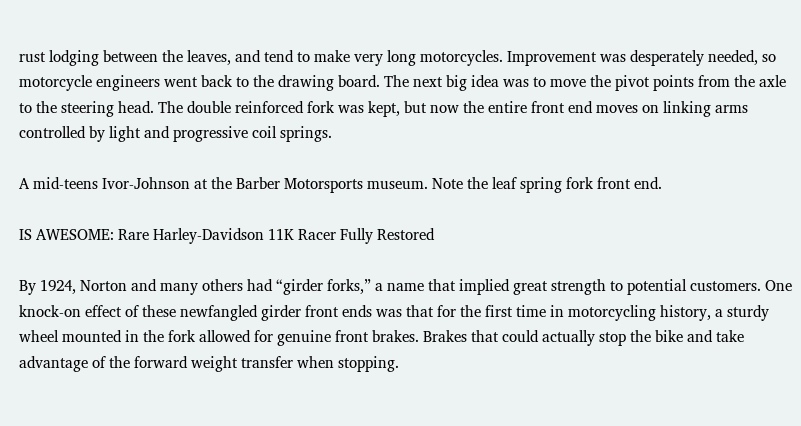rust lodging between the leaves, and tend to make very long motorcycles. Improvement was desperately needed, so motorcycle engineers went back to the drawing board. The next big idea was to move the pivot points from the axle to the steering head. The double reinforced fork was kept, but now the entire front end moves on linking arms controlled by light and progressive coil springs.

A mid-teens Ivor-Johnson at the Barber Motorsports museum. Note the leaf spring fork front end.

IS AWESOME: Rare Harley-Davidson 11K Racer Fully Restored

By 1924, Norton and many others had “girder forks,” a name that implied great strength to potential customers. One knock-on effect of these newfangled girder front ends was that for the first time in motorcycling history, a sturdy wheel mounted in the fork allowed for genuine front brakes. Brakes that could actually stop the bike and take advantage of the forward weight transfer when stopping.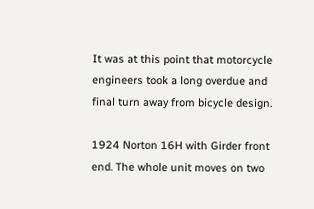It was at this point that motorcycle engineers took a long overdue and final turn away from bicycle design.

1924 Norton 16H with Girder front end. The whole unit moves on two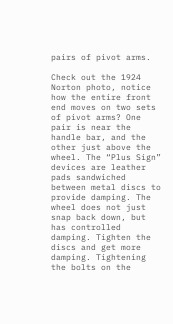pairs of pivot arms.

Check out the 1924 Norton photo, notice how the entire front end moves on two sets of pivot arms? One pair is near the handle bar, and the other just above the wheel. The “Plus Sign” devices are leather pads sandwiched between metal discs to provide damping. The wheel does not just snap back down, but has controlled damping. Tighten the discs and get more damping. Tightening the bolts on the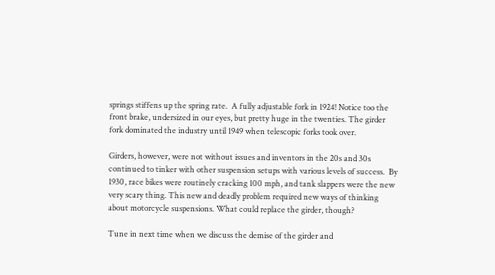springs stiffens up the spring rate.  A fully adjustable fork in 1924! Notice too the front brake, undersized in our eyes, but pretty huge in the twenties. The girder fork dominated the industry until 1949 when telescopic forks took over.

Girders, however, were not without issues and inventors in the 20s and 30s continued to tinker with other suspension setups with various levels of success.  By 1930, race bikes were routinely cracking 100 mph, and tank slappers were the new very scary thing. This new and deadly problem required new ways of thinking about motorcycle suspensions. What could replace the girder, though?

Tune in next time when we discuss the demise of the girder and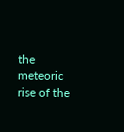the meteoric rise of the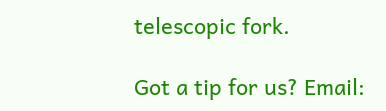telescopic fork.

Got a tip for us? Email: